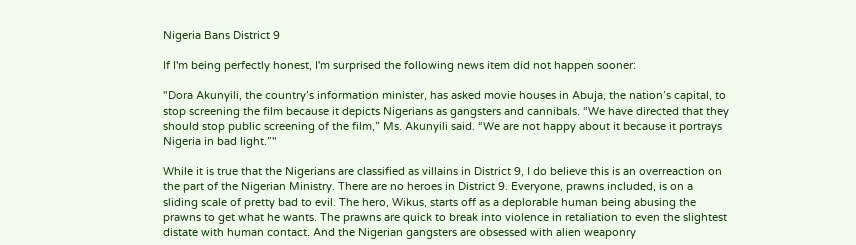Nigeria Bans District 9

If I'm being perfectly honest, I'm surprised the following news item did not happen sooner:

"Dora Akunyili, the country’s information minister, has asked movie houses in Abuja, the nation’s capital, to stop screening the film because it depicts Nigerians as gangsters and cannibals. “We have directed that they should stop public screening of the film,” Ms. Akunyili said. “We are not happy about it because it portrays Nigeria in bad light.”"

While it is true that the Nigerians are classified as villains in District 9, I do believe this is an overreaction on the part of the Nigerian Ministry. There are no heroes in District 9. Everyone, prawns included, is on a sliding scale of pretty bad to evil. The hero, Wikus, starts off as a deplorable human being abusing the prawns to get what he wants. The prawns are quick to break into violence in retaliation to even the slightest distate with human contact. And the Nigerian gangsters are obsessed with alien weaponry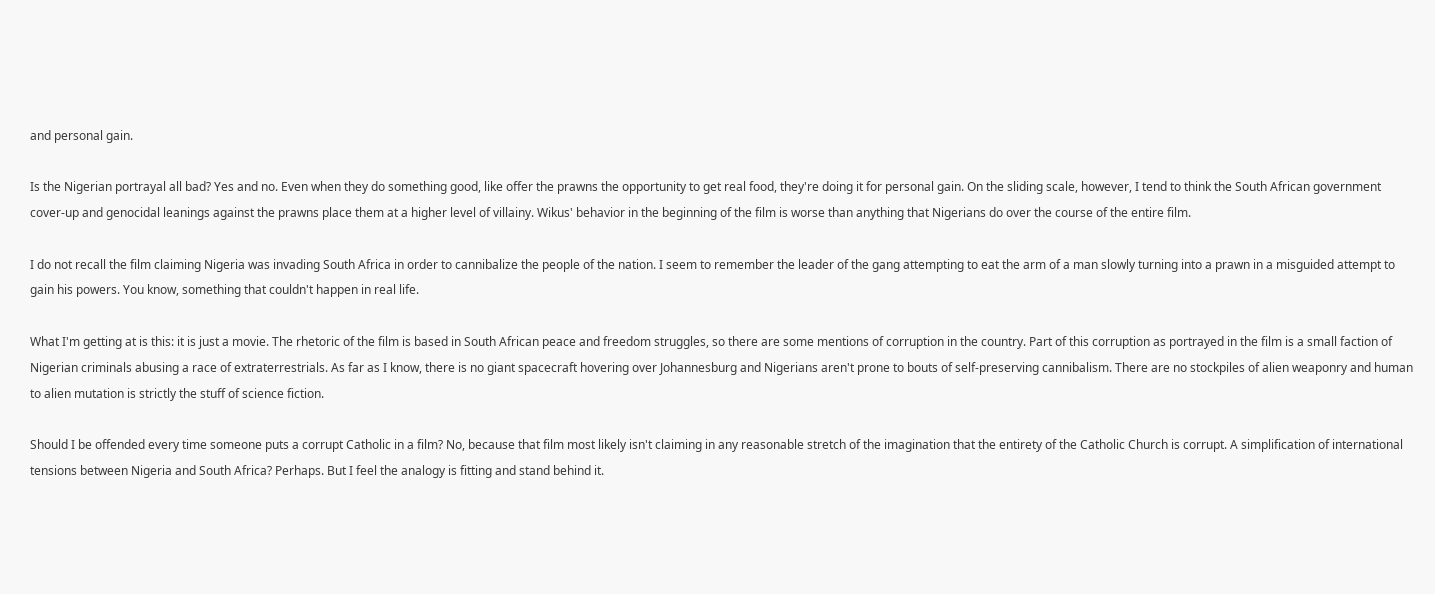and personal gain.

Is the Nigerian portrayal all bad? Yes and no. Even when they do something good, like offer the prawns the opportunity to get real food, they're doing it for personal gain. On the sliding scale, however, I tend to think the South African government cover-up and genocidal leanings against the prawns place them at a higher level of villainy. Wikus' behavior in the beginning of the film is worse than anything that Nigerians do over the course of the entire film.

I do not recall the film claiming Nigeria was invading South Africa in order to cannibalize the people of the nation. I seem to remember the leader of the gang attempting to eat the arm of a man slowly turning into a prawn in a misguided attempt to gain his powers. You know, something that couldn't happen in real life.

What I'm getting at is this: it is just a movie. The rhetoric of the film is based in South African peace and freedom struggles, so there are some mentions of corruption in the country. Part of this corruption as portrayed in the film is a small faction of Nigerian criminals abusing a race of extraterrestrials. As far as I know, there is no giant spacecraft hovering over Johannesburg and Nigerians aren't prone to bouts of self-preserving cannibalism. There are no stockpiles of alien weaponry and human to alien mutation is strictly the stuff of science fiction.

Should I be offended every time someone puts a corrupt Catholic in a film? No, because that film most likely isn't claiming in any reasonable stretch of the imagination that the entirety of the Catholic Church is corrupt. A simplification of international tensions between Nigeria and South Africa? Perhaps. But I feel the analogy is fitting and stand behind it.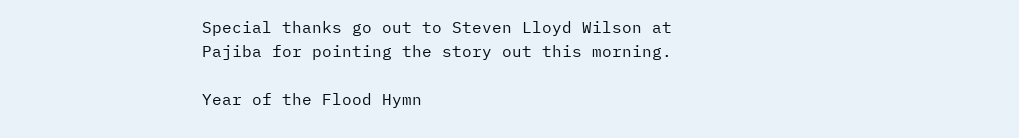Special thanks go out to Steven Lloyd Wilson at Pajiba for pointing the story out this morning.

Year of the Flood Hymn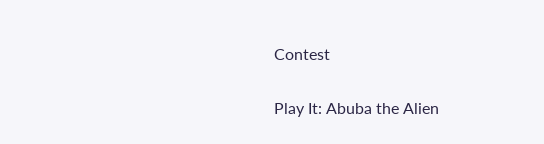Contest

Play It: Abuba the Alien